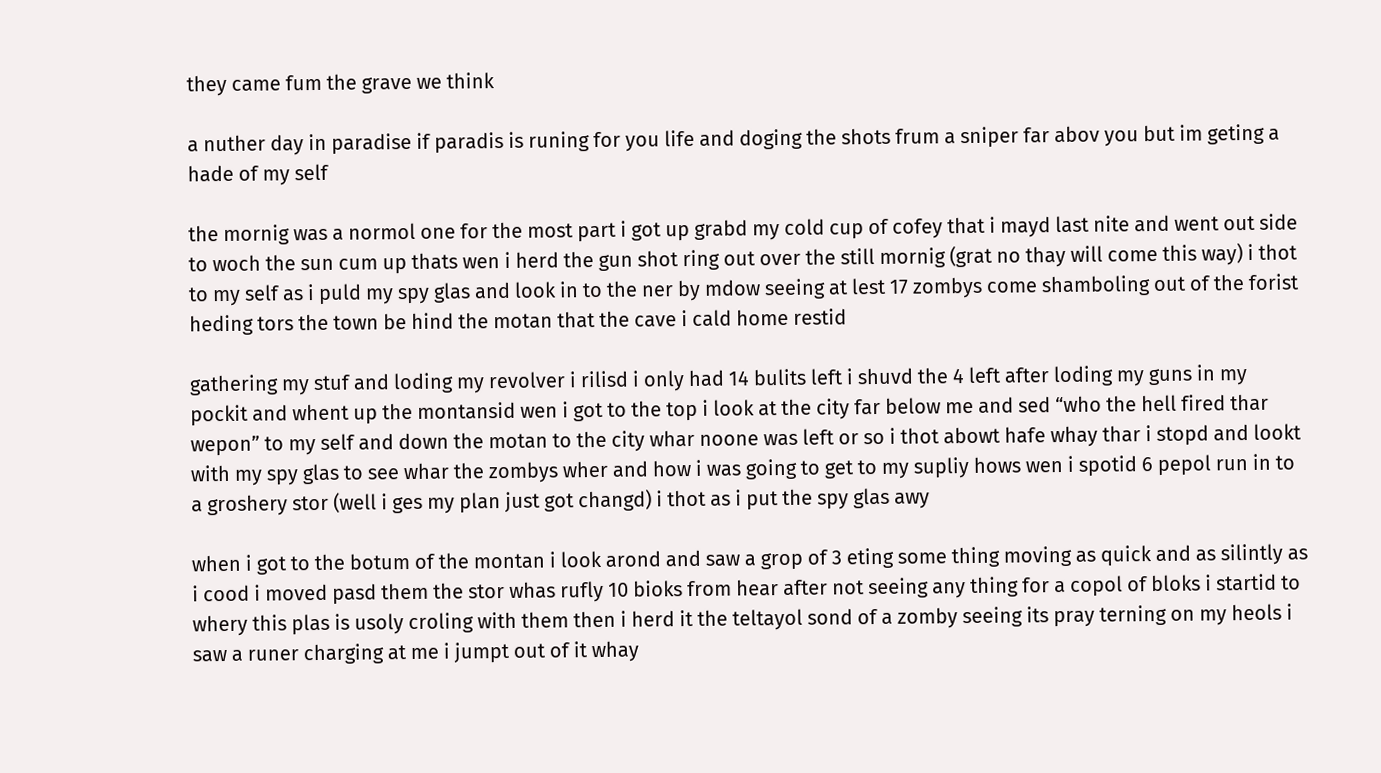they came fum the grave we think

a nuther day in paradise if paradis is runing for you life and doging the shots frum a sniper far abov you but im geting a hade of my self

the mornig was a normol one for the most part i got up grabd my cold cup of cofey that i mayd last nite and went out side to woch the sun cum up thats wen i herd the gun shot ring out over the still mornig (grat no thay will come this way) i thot to my self as i puld my spy glas and look in to the ner by mdow seeing at lest 17 zombys come shamboling out of the forist heding tors the town be hind the motan that the cave i cald home restid

gathering my stuf and loding my revolver i rilisd i only had 14 bulits left i shuvd the 4 left after loding my guns in my pockit and whent up the montansid wen i got to the top i look at the city far below me and sed “who the hell fired thar wepon” to my self and down the motan to the city whar noone was left or so i thot abowt hafe whay thar i stopd and lookt with my spy glas to see whar the zombys wher and how i was going to get to my supliy hows wen i spotid 6 pepol run in to a groshery stor (well i ges my plan just got changd) i thot as i put the spy glas awy

when i got to the botum of the montan i look arond and saw a grop of 3 eting some thing moving as quick and as silintly as i cood i moved pasd them the stor whas rufly 10 bioks from hear after not seeing any thing for a copol of bloks i startid to whery this plas is usoly croling with them then i herd it the teltayol sond of a zomby seeing its pray terning on my heols i saw a runer charging at me i jumpt out of it whay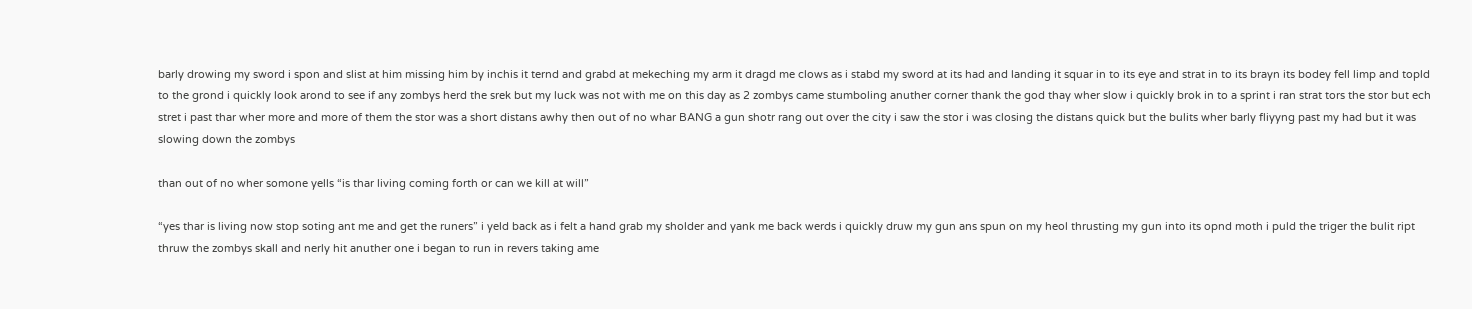barly drowing my sword i spon and slist at him missing him by inchis it ternd and grabd at mekeching my arm it dragd me clows as i stabd my sword at its had and landing it squar in to its eye and strat in to its brayn its bodey fell limp and topld to the grond i quickly look arond to see if any zombys herd the srek but my luck was not with me on this day as 2 zombys came stumboling anuther corner thank the god thay wher slow i quickly brok in to a sprint i ran strat tors the stor but ech stret i past thar wher more and more of them the stor was a short distans awhy then out of no whar BANG a gun shotr rang out over the city i saw the stor i was closing the distans quick but the bulits wher barly fliyyng past my had but it was slowing down the zombys

than out of no wher somone yells “is thar living coming forth or can we kill at will”

“yes thar is living now stop soting ant me and get the runers” i yeld back as i felt a hand grab my sholder and yank me back werds i quickly druw my gun ans spun on my heol thrusting my gun into its opnd moth i puld the triger the bulit ript thruw the zombys skall and nerly hit anuther one i began to run in revers taking ame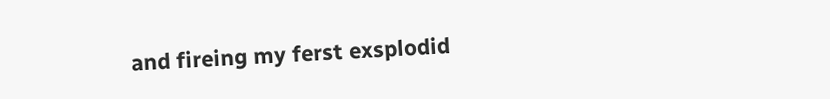and fireing my ferst exsplodid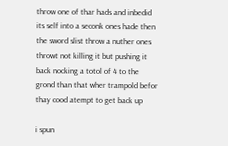throw one of thar hads and inbedid its self into a seconk ones hade then the sword slist throw a nuther ones throwt not killing it but pushing it back nocking a totol of 4 to the grond than that wher trampold befor thay cood atempt to get back up

i spun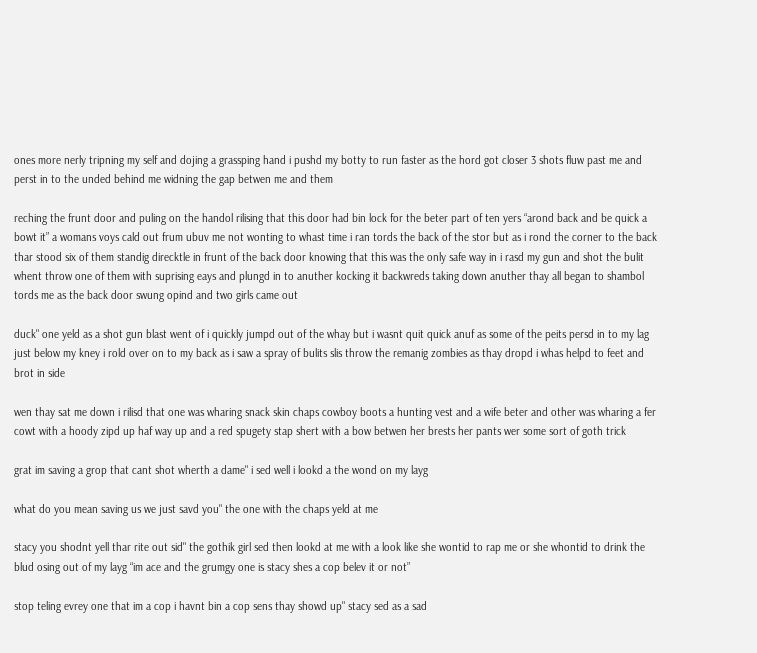ones more nerly tripning my self and dojing a grassping hand i pushd my botty to run faster as the hord got closer 3 shots fluw past me and perst in to the unded behind me widning the gap betwen me and them

reching the frunt door and puling on the handol rilising that this door had bin lock for the beter part of ten yers “arond back and be quick a bowt it” a womans voys cald out frum ubuv me not wonting to whast time i ran tords the back of the stor but as i rond the corner to the back thar stood six of them standig direcktle in frunt of the back door knowing that this was the only safe way in i rasd my gun and shot the bulit whent throw one of them with suprising eays and plungd in to anuther kocking it backwreds taking down anuther thay all began to shambol tords me as the back door swung opind and two girls came out

duck" one yeld as a shot gun blast went of i quickly jumpd out of the whay but i wasnt quit quick anuf as some of the peits persd in to my lag just below my kney i rold over on to my back as i saw a spray of bulits slis throw the remanig zombies as thay dropd i whas helpd to feet and brot in side

wen thay sat me down i rilisd that one was wharing snack skin chaps cowboy boots a hunting vest and a wife beter and other was wharing a fer cowt with a hoody zipd up haf way up and a red spugety stap shert with a bow betwen her brests her pants wer some sort of goth trick

grat im saving a grop that cant shot wherth a dame" i sed well i lookd a the wond on my layg

what do you mean saving us we just savd you" the one with the chaps yeld at me

stacy you shodnt yell thar rite out sid" the gothik girl sed then lookd at me with a look like she wontid to rap me or she whontid to drink the blud osing out of my layg “im ace and the grumgy one is stacy shes a cop belev it or not”

stop teling evrey one that im a cop i havnt bin a cop sens thay showd up" stacy sed as a sad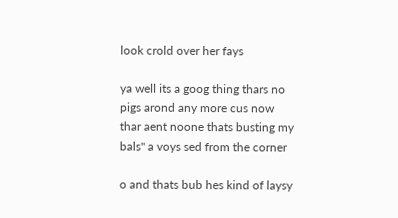look crold over her fays

ya well its a goog thing thars no pigs arond any more cus now thar aent noone thats busting my bals" a voys sed from the corner

o and thats bub hes kind of laysy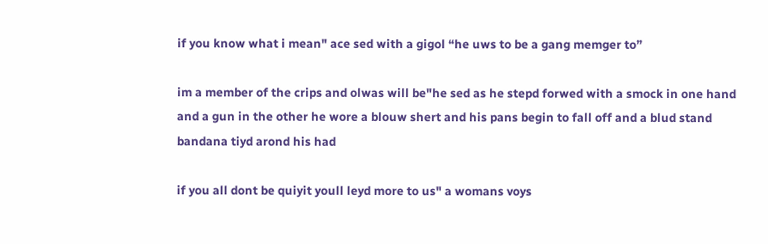if you know what i mean" ace sed with a gigol “he uws to be a gang memger to”

im a member of the crips and olwas will be"he sed as he stepd forwed with a smock in one hand and a gun in the other he wore a blouw shert and his pans begin to fall off and a blud stand bandana tiyd arond his had

if you all dont be quiyit youll leyd more to us" a womans voys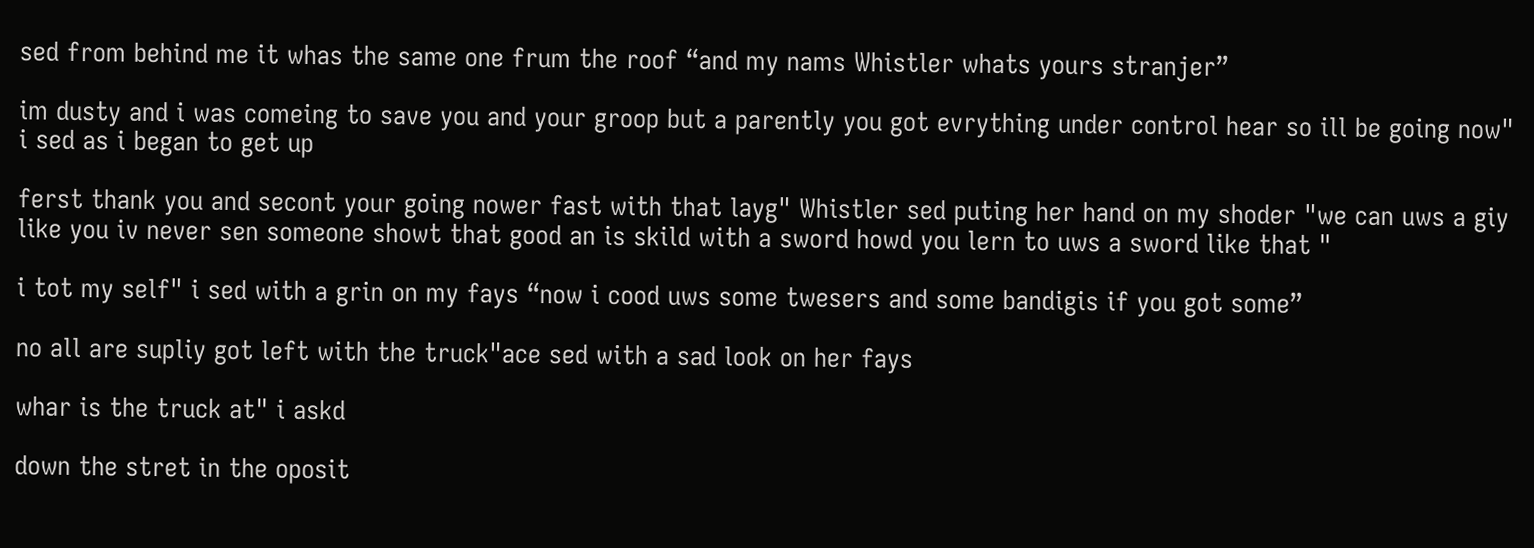sed from behind me it whas the same one frum the roof “and my nams Whistler whats yours stranjer”

im dusty and i was comeing to save you and your groop but a parently you got evrything under control hear so ill be going now" i sed as i began to get up

ferst thank you and secont your going nower fast with that layg" Whistler sed puting her hand on my shoder "we can uws a giy like you iv never sen someone showt that good an is skild with a sword howd you lern to uws a sword like that "

i tot my self" i sed with a grin on my fays “now i cood uws some twesers and some bandigis if you got some”

no all are supliy got left with the truck"ace sed with a sad look on her fays

whar is the truck at" i askd

down the stret in the oposit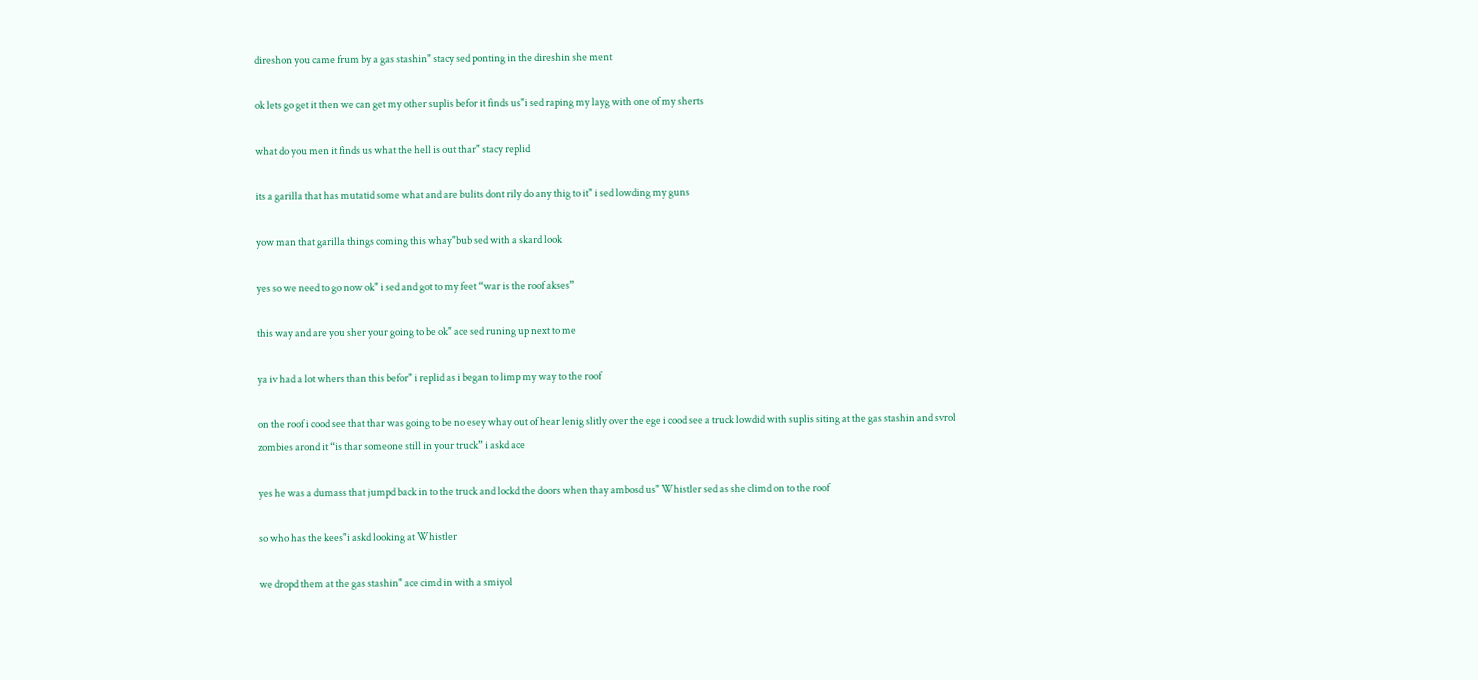direshon you came frum by a gas stashin" stacy sed ponting in the direshin she ment

ok lets go get it then we can get my other suplis befor it finds us"i sed raping my layg with one of my sherts

what do you men it finds us what the hell is out thar" stacy replid

its a garilla that has mutatid some what and are bulits dont rily do any thig to it" i sed lowding my guns

yow man that garilla things coming this whay"bub sed with a skard look

yes so we need to go now ok" i sed and got to my feet “war is the roof akses”

this way and are you sher your going to be ok" ace sed runing up next to me

ya iv had a lot whers than this befor" i replid as i began to limp my way to the roof

on the roof i cood see that thar was going to be no esey whay out of hear lenig slitly over the ege i cood see a truck lowdid with suplis siting at the gas stashin and svrol zombies arond it “is thar someone still in your truck” i askd ace

yes he was a dumass that jumpd back in to the truck and lockd the doors when thay ambosd us" Whistler sed as she climd on to the roof

so who has the kees"i askd looking at Whistler

we dropd them at the gas stashin" ace cimd in with a smiyol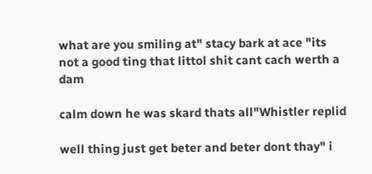what are you smiling at" stacy bark at ace "its not a good ting that littol shit cant cach werth a dam

calm down he was skard thats all"Whistler replid

well thing just get beter and beter dont thay" i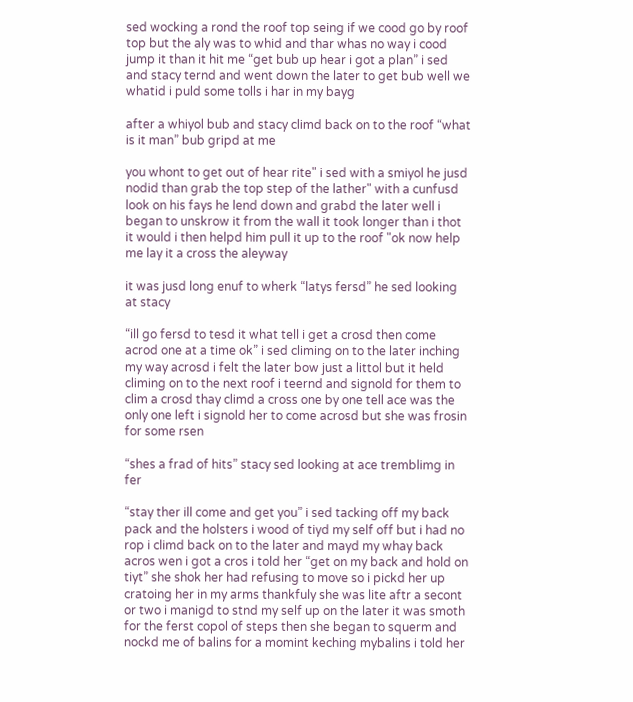sed wocking a rond the roof top seing if we cood go by roof top but the aly was to whid and thar whas no way i cood jump it than it hit me “get bub up hear i got a plan” i sed and stacy ternd and went down the later to get bub well we whatid i puld some tolls i har in my bayg

after a whiyol bub and stacy climd back on to the roof “what is it man” bub gripd at me

you whont to get out of hear rite" i sed with a smiyol he jusd nodid than grab the top step of the lather" with a cunfusd look on his fays he lend down and grabd the later well i began to unskrow it from the wall it took longer than i thot it would i then helpd him pull it up to the roof "ok now help me lay it a cross the aleyway

it was jusd long enuf to wherk “latys fersd” he sed looking at stacy

“ill go fersd to tesd it what tell i get a crosd then come acrod one at a time ok” i sed climing on to the later inching my way acrosd i felt the later bow just a littol but it held climing on to the next roof i teernd and signold for them to clim a crosd thay climd a cross one by one tell ace was the only one left i signold her to come acrosd but she was frosin for some rsen

“shes a frad of hits” stacy sed looking at ace tremblimg in fer

“stay ther ill come and get you” i sed tacking off my back pack and the holsters i wood of tiyd my self off but i had no rop i climd back on to the later and mayd my whay back acros wen i got a cros i told her “get on my back and hold on tiyt” she shok her had refusing to move so i pickd her up cratoing her in my arms thankfuly she was lite aftr a secont or two i manigd to stnd my self up on the later it was smoth for the ferst copol of steps then she began to squerm and nockd me of balins for a momint keching mybalins i told her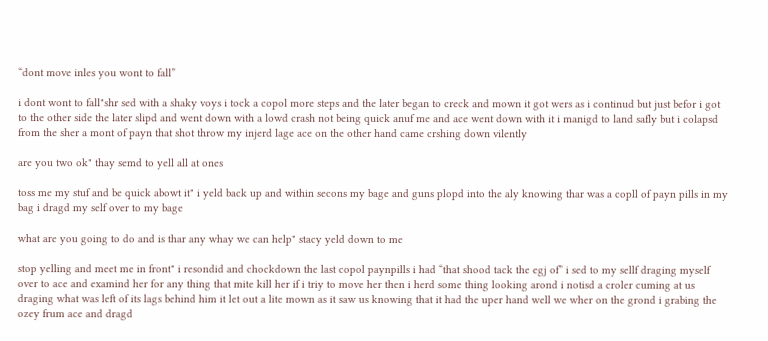“dont move inles you wont to fall”

i dont wont to fall"shr sed with a shaky voys i tock a copol more steps and the later began to creck and mown it got wers as i continud but just befor i got to the other side the later slipd and went down with a lowd crash not being quick anuf me and ace went down with it i manigd to land safly but i colapsd from the sher a mont of payn that shot throw my injerd lage ace on the other hand came crshing down vilently

are you two ok" thay semd to yell all at ones

toss me my stuf and be quick abowt it" i yeld back up and within secons my bage and guns plopd into the aly knowing thar was a copll of payn pills in my bag i dragd my self over to my bage

what are you going to do and is thar any whay we can help" stacy yeld down to me

stop yelling and meet me in front" i resondid and chockdown the last copol paynpills i had “that shood tack the egj of” i sed to my sellf draging myself over to ace and examind her for any thing that mite kill her if i triy to move her then i herd some thing looking arond i notisd a croler cuming at us draging what was left of its lags behind him it let out a lite mown as it saw us knowing that it had the uper hand well we wher on the grond i grabing the ozey frum ace and dragd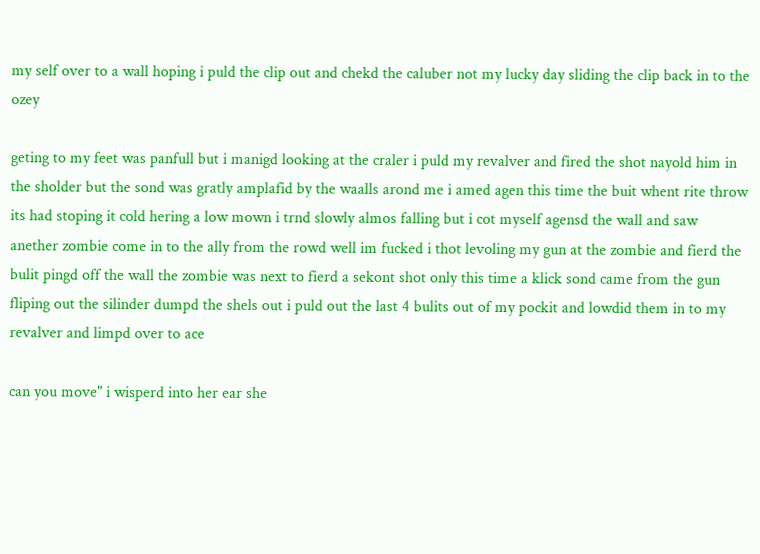my self over to a wall hoping i puld the clip out and chekd the caluber not my lucky day sliding the clip back in to the ozey

geting to my feet was panfull but i manigd looking at the craler i puld my revalver and fired the shot nayold him in the sholder but the sond was gratly amplafid by the waalls arond me i amed agen this time the buit whent rite throw its had stoping it cold hering a low mown i trnd slowly almos falling but i cot myself agensd the wall and saw anether zombie come in to the ally from the rowd well im fucked i thot levoling my gun at the zombie and fierd the bulit pingd off the wall the zombie was next to fierd a sekont shot only this time a klick sond came from the gun fliping out the silinder dumpd the shels out i puld out the last 4 bulits out of my pockit and lowdid them in to my revalver and limpd over to ace

can you move" i wisperd into her ear she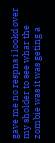gave me no respns i lookd over my sholder to see whar the zombie was it was geting a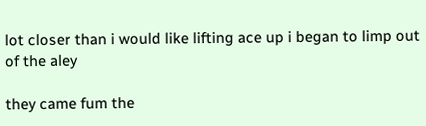lot closer than i would like lifting ace up i began to limp out of the aley

they came fum the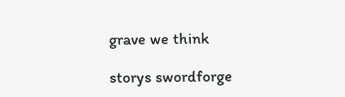grave we think

storys swordforge